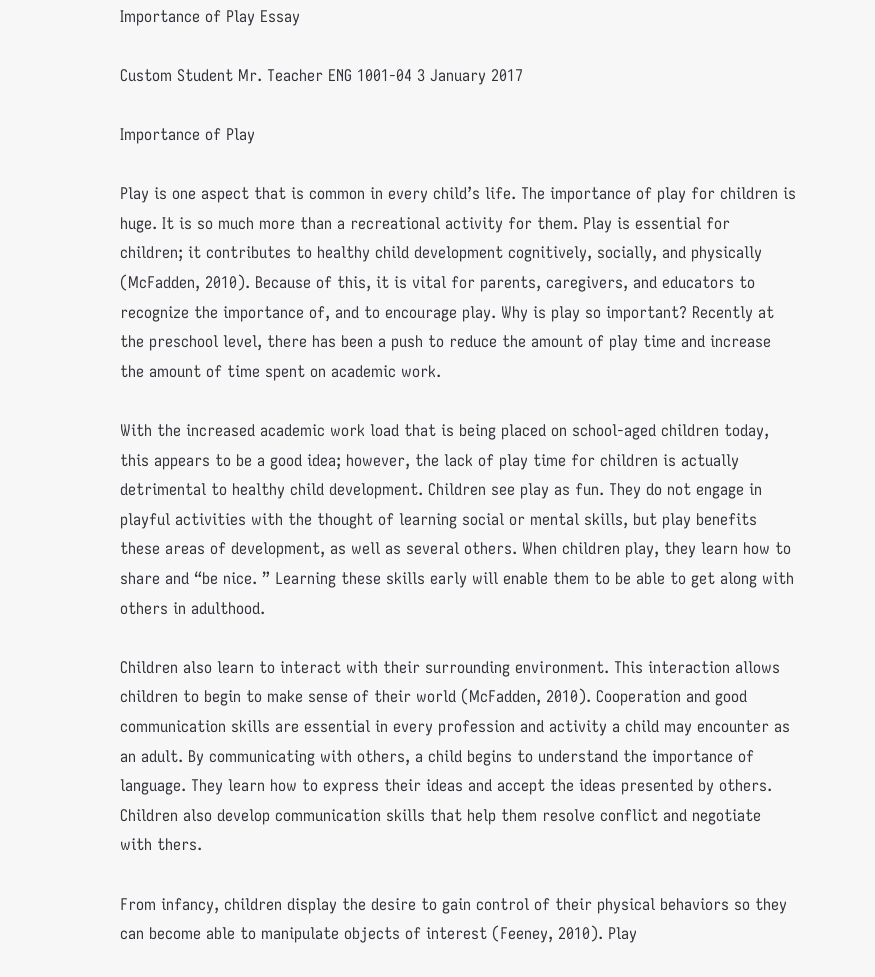Importance of Play Essay

Custom Student Mr. Teacher ENG 1001-04 3 January 2017

Importance of Play

Play is one aspect that is common in every child’s life. The importance of play for children is huge. It is so much more than a recreational activity for them. Play is essential for children; it contributes to healthy child development cognitively, socially, and physically (McFadden, 2010). Because of this, it is vital for parents, caregivers, and educators to recognize the importance of, and to encourage play. Why is play so important? Recently at the preschool level, there has been a push to reduce the amount of play time and increase the amount of time spent on academic work.

With the increased academic work load that is being placed on school-aged children today, this appears to be a good idea; however, the lack of play time for children is actually detrimental to healthy child development. Children see play as fun. They do not engage in playful activities with the thought of learning social or mental skills, but play benefits these areas of development, as well as several others. When children play, they learn how to share and “be nice. ” Learning these skills early will enable them to be able to get along with others in adulthood.

Children also learn to interact with their surrounding environment. This interaction allows children to begin to make sense of their world (McFadden, 2010). Cooperation and good communication skills are essential in every profession and activity a child may encounter as an adult. By communicating with others, a child begins to understand the importance of language. They learn how to express their ideas and accept the ideas presented by others. Children also develop communication skills that help them resolve conflict and negotiate with thers.

From infancy, children display the desire to gain control of their physical behaviors so they can become able to manipulate objects of interest (Feeney, 2010). Play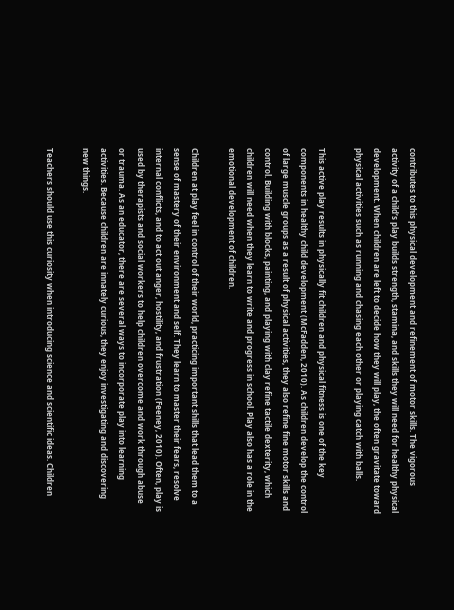contributes to this physical development and refinement of motor skills. The vigorous activity of a child’s play builds strength, stamina, and skills they will need for healthy physical development. When children are left to decide how they will play, the often gravitate toward physical activities such as running and chasing each other or playing catch with balls.

This active play results in physically fit children and physical fitness is one of the key components in healthy child development (McFadden, 2010). As children develop the control of large muscle groups as a result of physical activities, they also refine fine motor skills and control. Building with blocks, painting, and playing with clay refine tactile dexterity, which children will need when they learn to write and progress in school. Play also has a role in the emotional development of children.

Children at play feel in control of their world, practicing important shills that lead them to a sense of mastery of their environment and self. They learn to master their fears, resolve internal conflicts, and to act out anger, hostility, and frustration (Feeney, 2010). Often, play is used by therapists and social workers to help children overcome and work through abuse or trauma. As an educator, there are several ways to incorporate play into learning activities. Because children are innately curious, they enjoy investigating and discovering new things.

Teachers should use this curiosity when introducing science and scientific ideas. Children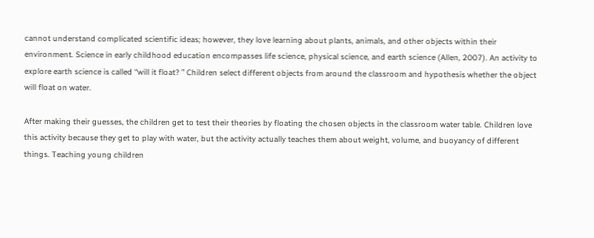cannot understand complicated scientific ideas; however, they love learning about plants, animals, and other objects within their environment. Science in early childhood education encompasses life science, physical science, and earth science (Allen, 2007). An activity to explore earth science is called “will it float? ” Children select different objects from around the classroom and hypothesis whether the object will float on water.

After making their guesses, the children get to test their theories by floating the chosen objects in the classroom water table. Children love this activity because they get to play with water, but the activity actually teaches them about weight, volume, and buoyancy of different things. Teaching young children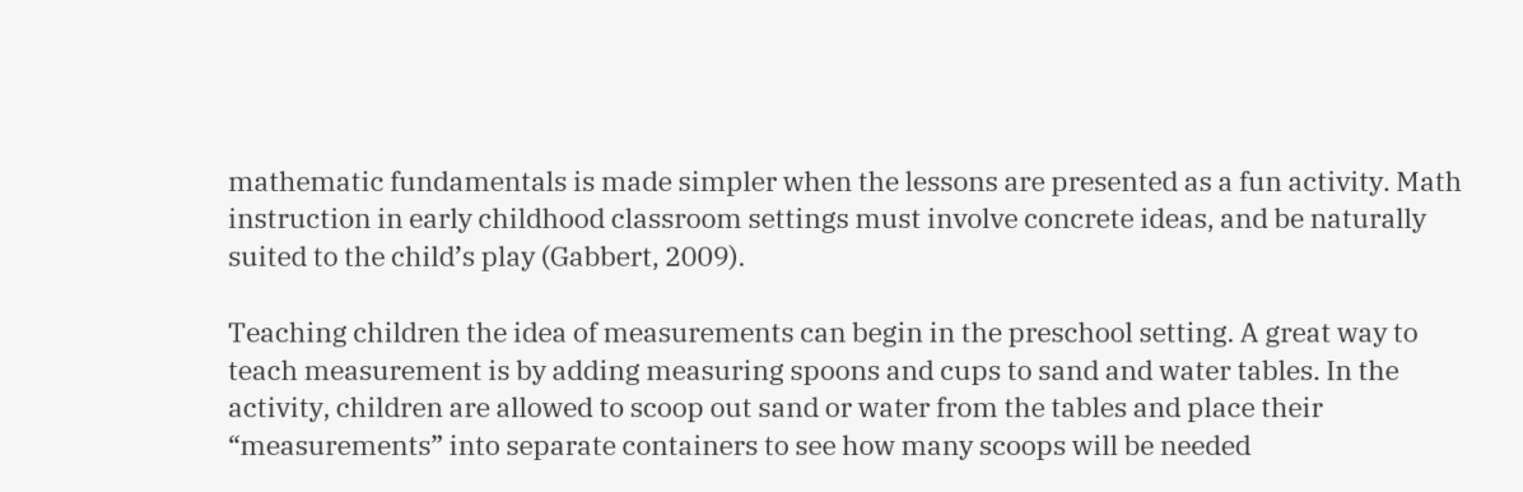mathematic fundamentals is made simpler when the lessons are presented as a fun activity. Math instruction in early childhood classroom settings must involve concrete ideas, and be naturally suited to the child’s play (Gabbert, 2009).

Teaching children the idea of measurements can begin in the preschool setting. A great way to teach measurement is by adding measuring spoons and cups to sand and water tables. In the activity, children are allowed to scoop out sand or water from the tables and place their “measurements” into separate containers to see how many scoops will be needed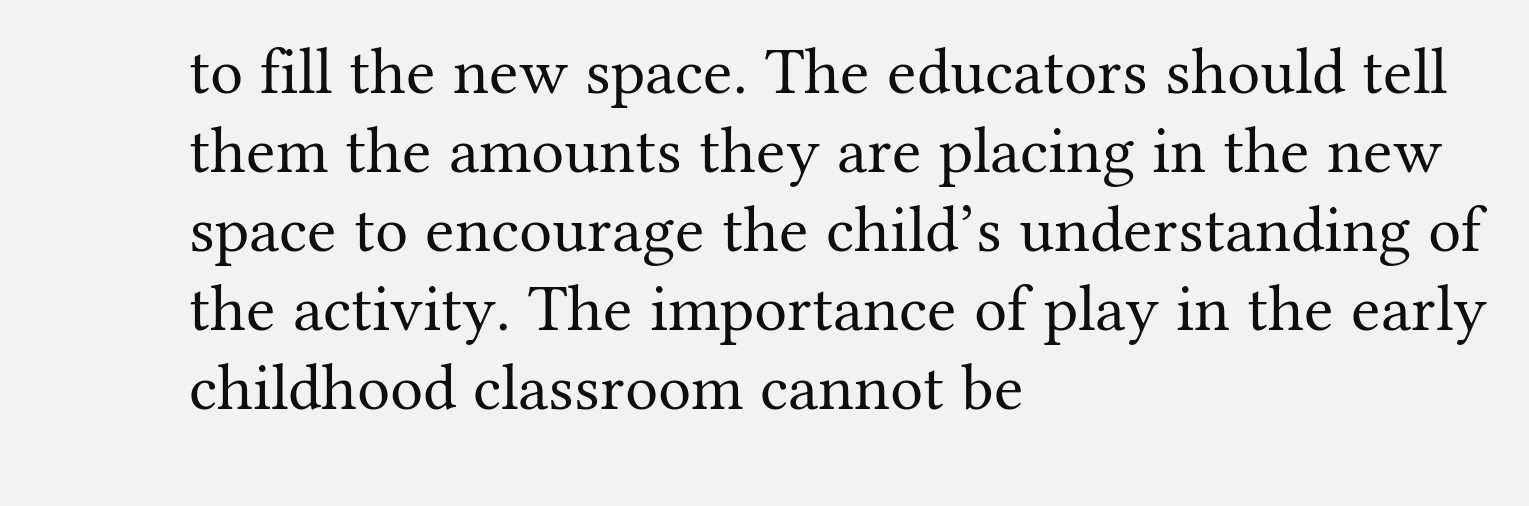to fill the new space. The educators should tell them the amounts they are placing in the new space to encourage the child’s understanding of the activity. The importance of play in the early childhood classroom cannot be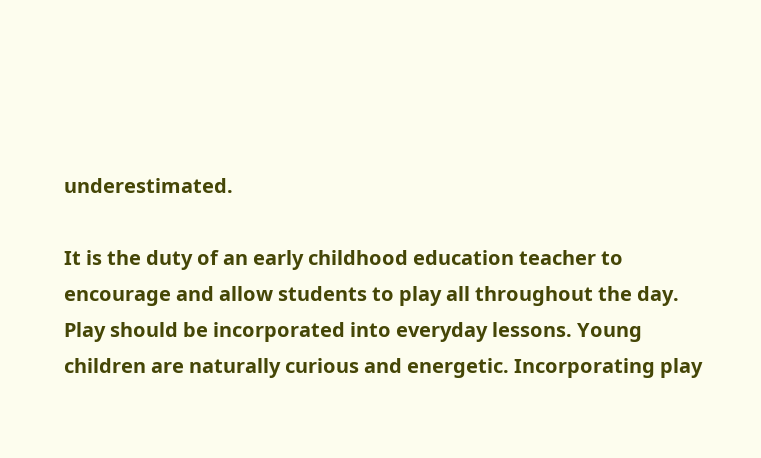underestimated.

It is the duty of an early childhood education teacher to encourage and allow students to play all throughout the day. Play should be incorporated into everyday lessons. Young children are naturally curious and energetic. Incorporating play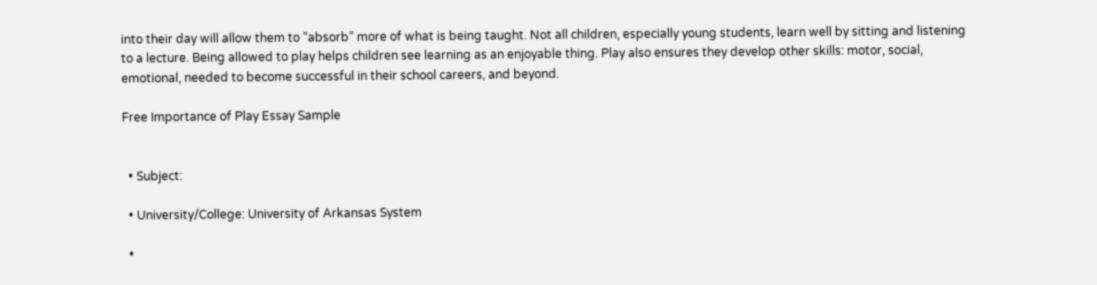into their day will allow them to “absorb” more of what is being taught. Not all children, especially young students, learn well by sitting and listening to a lecture. Being allowed to play helps children see learning as an enjoyable thing. Play also ensures they develop other skills: motor, social, emotional, needed to become successful in their school careers, and beyond.

Free Importance of Play Essay Sample


  • Subject:

  • University/College: University of Arkansas System

  •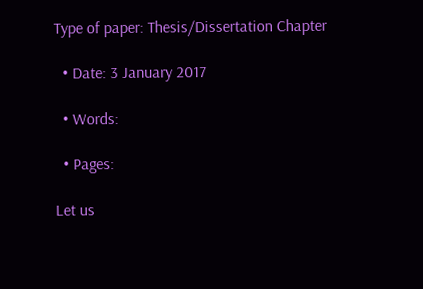Type of paper: Thesis/Dissertation Chapter

  • Date: 3 January 2017

  • Words:

  • Pages:

Let us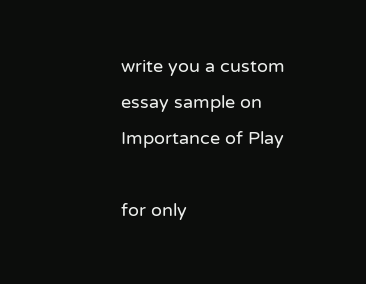write you a custom essay sample on Importance of Play

for only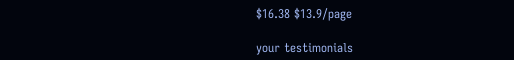$16.38 $13.9/page

your testimonials